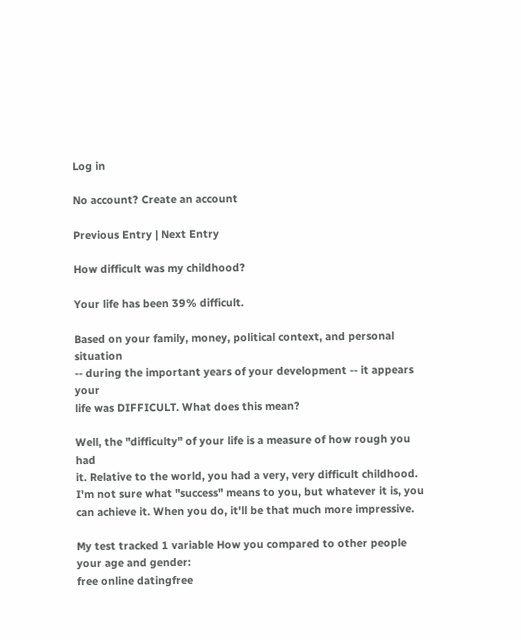Log in

No account? Create an account

Previous Entry | Next Entry

How difficult was my childhood?

Your life has been 39% difficult.

Based on your family, money, political context, and personal situation
-- during the important years of your development -- it appears your
life was DIFFICULT. What does this mean?

Well, the "difficulty" of your life is a measure of how rough you had
it. Relative to the world, you had a very, very difficult childhood.
I'm not sure what "success" means to you, but whatever it is, you can achieve it. When you do, it'll be that much more impressive.

My test tracked 1 variable How you compared to other people your age and gender:
free online datingfree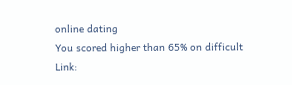online dating
You scored higher than 65% on difficult
Link: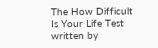The How Difficult Is Your Life Test written by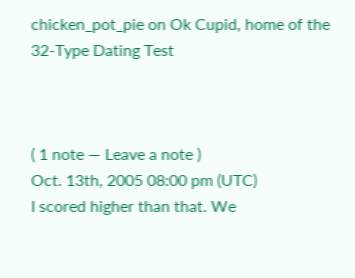chicken_pot_pie on Ok Cupid, home of the 32-Type Dating Test



( 1 note — Leave a note )
Oct. 13th, 2005 08:00 pm (UTC)
I scored higher than that. We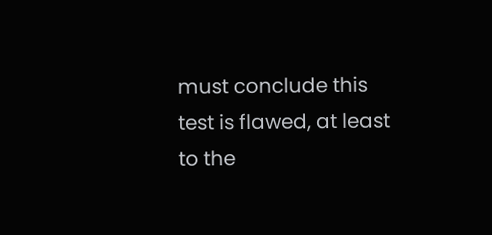must conclude this test is flawed, at least to the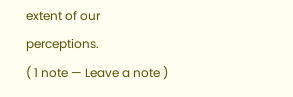extent of our perceptions.
( 1 note — Leave a note )